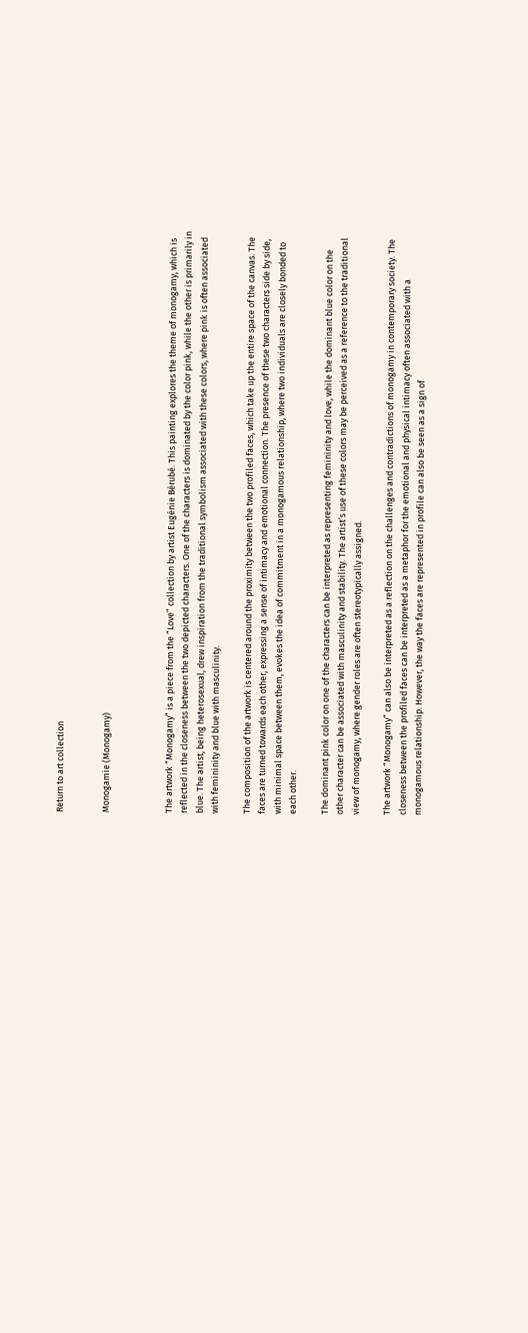Return to art collection


Monogamie (Monogamy)



The artwork “Monogamy” is a piece from the “Love” collection by artist Eugénie Bérubé. This painting explores the theme of monogamy, which is reflected in the closeness between the two depicted characters. One of the characters is dominated by the color pink, while the other is primarily in blue. The artist, being heterosexual, drew inspiration from the traditional symbolism associated with these colors, where pink is often associated with femininity and blue with masculinity.

The composition of the artwork is centered around the proximity between the two profiled faces, which take up the entire space of the canvas. The faces are turned towards each other, expressing a sense of intimacy and emotional connection. The presence of these two characters side by side, with minimal space between them, evokes the idea of commitment in a monogamous relationship, where two individuals are closely bonded to each other.

The dominant pink color on one of the characters can be interpreted as representing femininity and love, while the dominant blue color on the other character can be associated with masculinity and stability. The artist’s use of these colors may be perceived as a reference to the traditional view of monogamy, where gender roles are often stereotypically assigned.

The artwork “Monogamy” can also be interpreted as a reflection on the challenges and contradictions of monogamy in contemporary society. The closeness between the profiled faces can be interpreted as a metaphor for the emotional and physical intimacy often associated with a monogamous relationship. However, the way the faces are represented in profile can also be seen as a sign of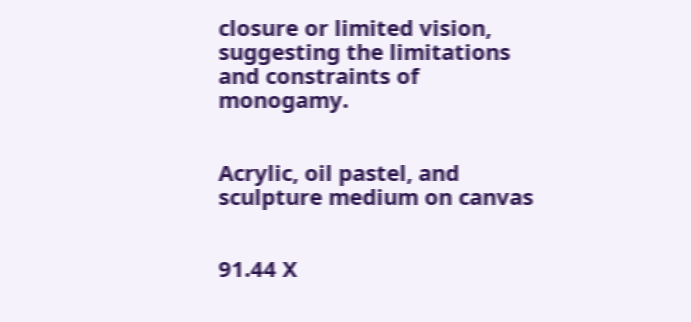closure or limited vision, suggesting the limitations and constraints of monogamy.


Acrylic, oil pastel, and sculpture medium on canvas


91.44 X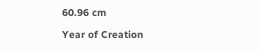60.96 cm

Year of Creation